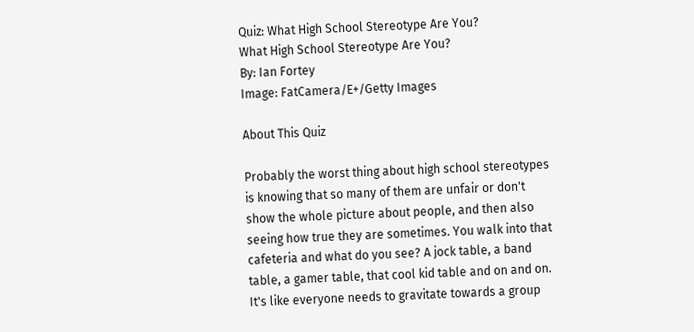Quiz: What High School Stereotype Are You?
What High School Stereotype Are You?
By: Ian Fortey
Image: FatCamera/E+/Getty Images

About This Quiz

Probably the worst thing about high school stereotypes is knowing that so many of them are unfair or don't show the whole picture about people, and then also seeing how true they are sometimes. You walk into that cafeteria and what do you see? A jock table, a band table, a gamer table, that cool kid table and on and on. It's like everyone needs to gravitate towards a group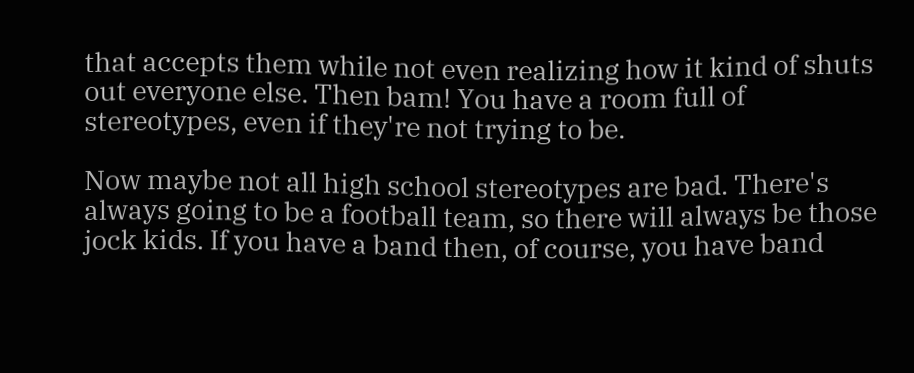that accepts them while not even realizing how it kind of shuts out everyone else. Then bam! You have a room full of stereotypes, even if they're not trying to be.

Now maybe not all high school stereotypes are bad. There's always going to be a football team, so there will always be those jock kids. If you have a band then, of course, you have band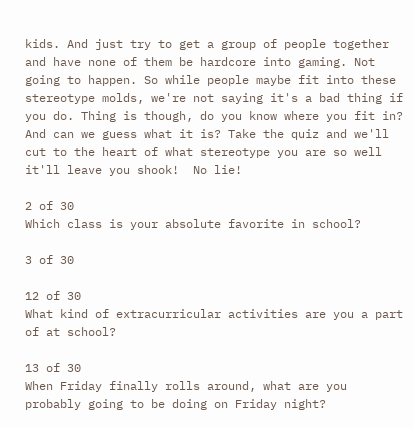kids. And just try to get a group of people together and have none of them be hardcore into gaming. Not going to happen. So while people maybe fit into these stereotype molds, we're not saying it's a bad thing if you do. Thing is though, do you know where you fit in? And can we guess what it is? Take the quiz and we'll cut to the heart of what stereotype you are so well it'll leave you shook!  No lie!

2 of 30
Which class is your absolute favorite in school?

3 of 30

12 of 30
What kind of extracurricular activities are you a part of at school?

13 of 30
When Friday finally rolls around, what are you probably going to be doing on Friday night?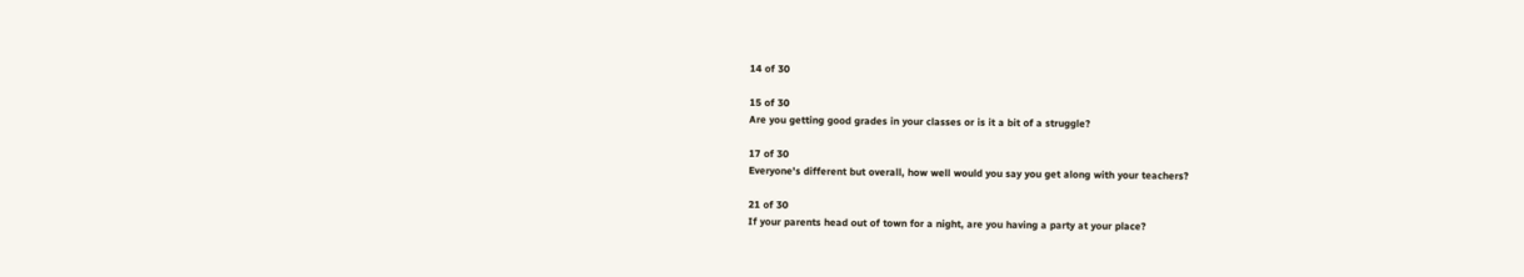14 of 30

15 of 30
Are you getting good grades in your classes or is it a bit of a struggle?

17 of 30
Everyone's different but overall, how well would you say you get along with your teachers?

21 of 30
If your parents head out of town for a night, are you having a party at your place?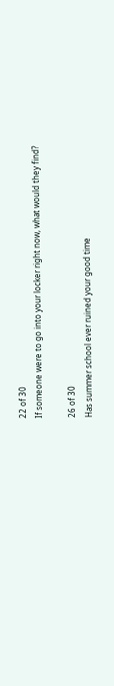22 of 30
If someone were to go into your locker right now, what would they find?

26 of 30
Has summer school ever ruined your good time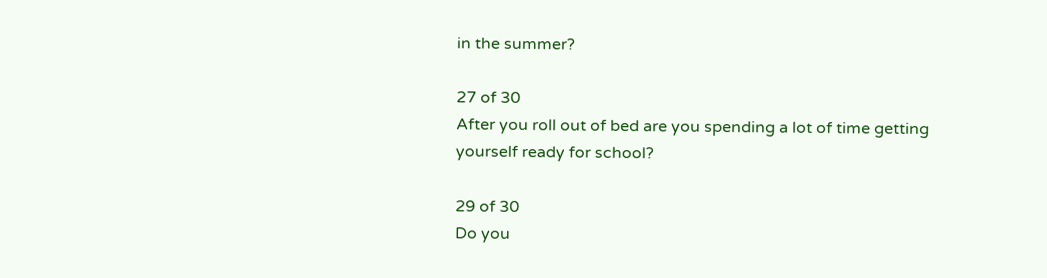in the summer?

27 of 30
After you roll out of bed are you spending a lot of time getting yourself ready for school?

29 of 30
Do you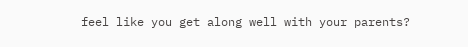feel like you get along well with your parents?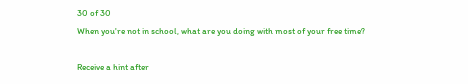30 of 30
When you're not in school, what are you doing with most of your free time?

Receive a hint after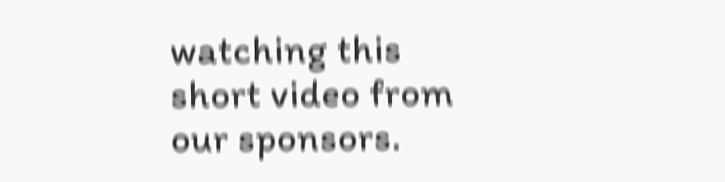watching this short video from our sponsors.